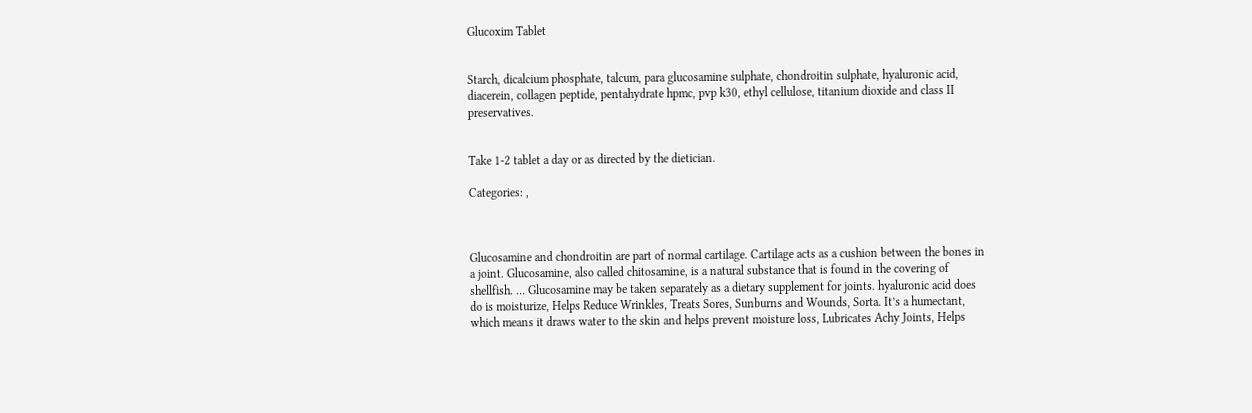Glucoxim Tablet


Starch, dicalcium phosphate, talcum, para glucosamine sulphate, chondroitin sulphate, hyaluronic acid, diacerein, collagen peptide, pentahydrate hpmc, pvp k30, ethyl cellulose, titanium dioxide and class II preservatives.


Take 1-2 tablet a day or as directed by the dietician.

Categories: ,



Glucosamine and chondroitin are part of normal cartilage. Cartilage acts as a cushion between the bones in a joint. Glucosamine, also called chitosamine, is a natural substance that is found in the covering of shellfish. … Glucosamine may be taken separately as a dietary supplement for joints. hyaluronic acid does do is moisturize, Helps Reduce Wrinkles, Treats Sores, Sunburns and Wounds, Sorta. It’s a humectant, which means it draws water to the skin and helps prevent moisture loss, Lubricates Achy Joints, Helps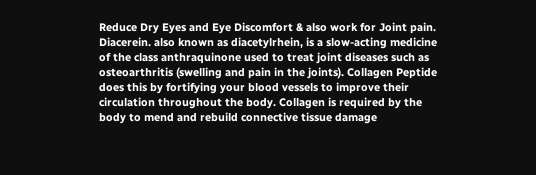Reduce Dry Eyes and Eye Discomfort & also work for Joint pain. Diacerein. also known as diacetylrhein, is a slow-acting medicine of the class anthraquinone used to treat joint diseases such as osteoarthritis (swelling and pain in the joints). Collagen Peptide does this by fortifying your blood vessels to improve their circulation throughout the body. Collagen is required by the body to mend and rebuild connective tissue damage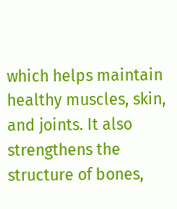which helps maintain healthy muscles, skin, and joints. It also strengthens the structure of bones,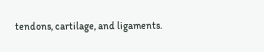tendons, cartilage, and ligaments.